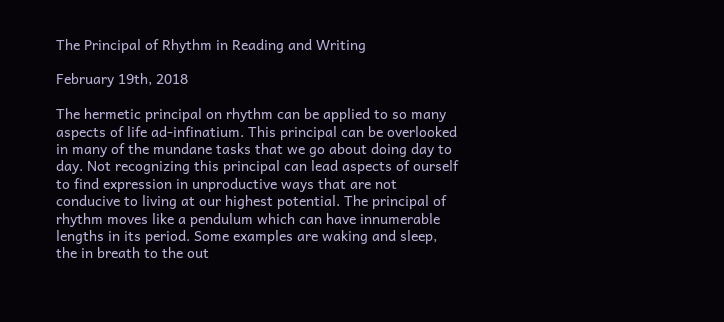The Principal of Rhythm in Reading and Writing

February 19th, 2018

The hermetic principal on rhythm can be applied to so many aspects of life ad-infinatium. This principal can be overlooked in many of the mundane tasks that we go about doing day to day. Not recognizing this principal can lead aspects of ourself to find expression in unproductive ways that are not conducive to living at our highest potential. The principal of rhythm moves like a pendulum which can have innumerable lengths in its period. Some examples are waking and sleep, the in breath to the out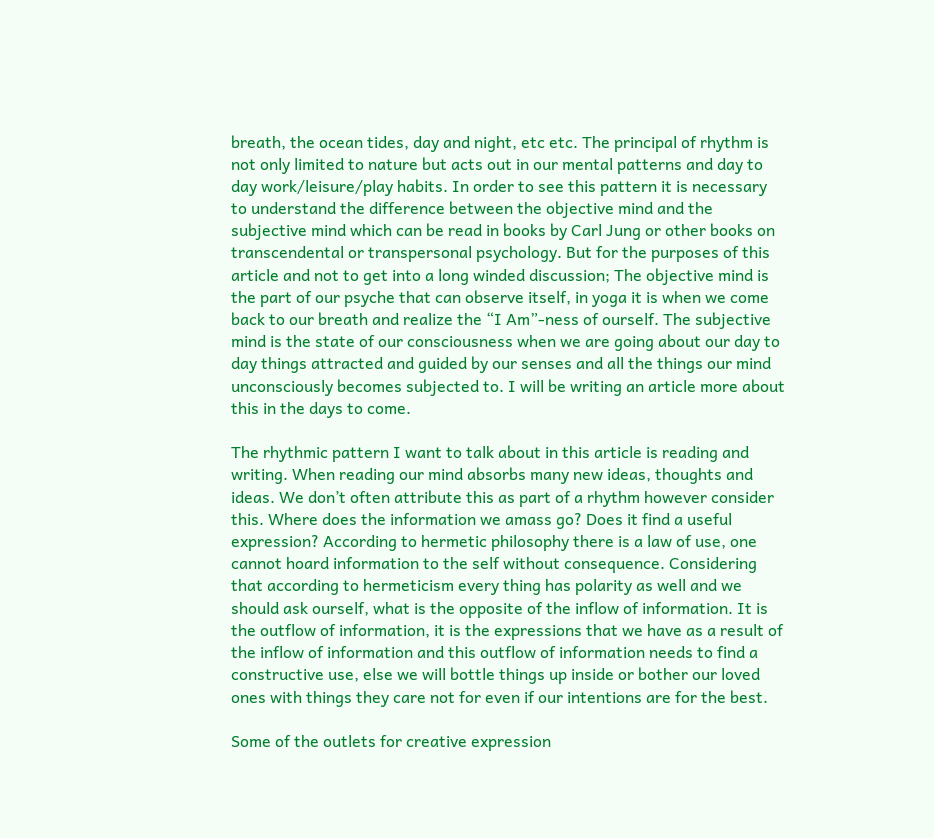breath, the ocean tides, day and night, etc etc. The principal of rhythm is not only limited to nature but acts out in our mental patterns and day to day work/leisure/play habits. In order to see this pattern it is necessary to understand the difference between the objective mind and the subjective mind which can be read in books by Carl Jung or other books on transcendental or transpersonal psychology. But for the purposes of this article and not to get into a long winded discussion; The objective mind is the part of our psyche that can observe itself, in yoga it is when we come back to our breath and realize the “I Am”-ness of ourself. The subjective mind is the state of our consciousness when we are going about our day to day things attracted and guided by our senses and all the things our mind unconsciously becomes subjected to. I will be writing an article more about this in the days to come.

The rhythmic pattern I want to talk about in this article is reading and writing. When reading our mind absorbs many new ideas, thoughts and ideas. We don’t often attribute this as part of a rhythm however consider this. Where does the information we amass go? Does it find a useful expression? According to hermetic philosophy there is a law of use, one cannot hoard information to the self without consequence. Considering that according to hermeticism every thing has polarity as well and we should ask ourself, what is the opposite of the inflow of information. It is the outflow of information, it is the expressions that we have as a result of the inflow of information and this outflow of information needs to find a constructive use, else we will bottle things up inside or bother our loved ones with things they care not for even if our intentions are for the best.

Some of the outlets for creative expression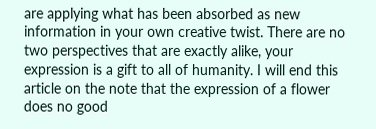are applying what has been absorbed as new information in your own creative twist. There are no two perspectives that are exactly alike, your expression is a gift to all of humanity. I will end this article on the note that the expression of a flower does no good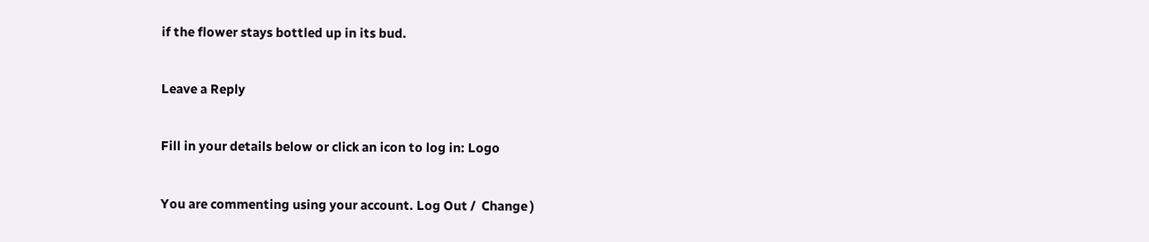if the flower stays bottled up in its bud.

Leave a Reply

Fill in your details below or click an icon to log in: Logo

You are commenting using your account. Log Out /  Change )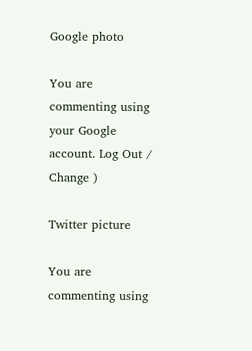Google photo

You are commenting using your Google account. Log Out /  Change )

Twitter picture

You are commenting using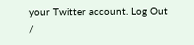your Twitter account. Log Out /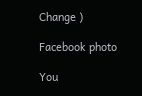Change )

Facebook photo

You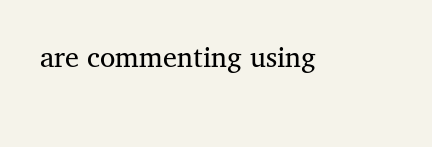are commenting using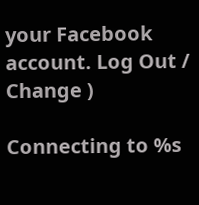your Facebook account. Log Out /  Change )

Connecting to %s